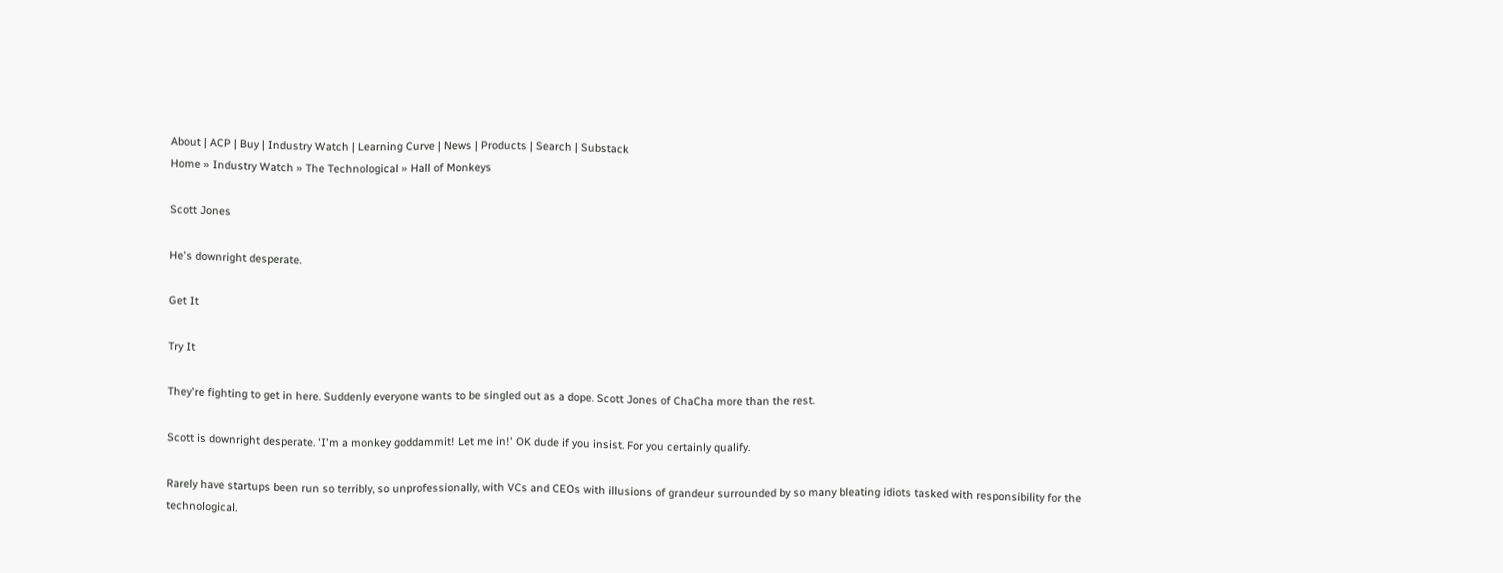About | ACP | Buy | Industry Watch | Learning Curve | News | Products | Search | Substack
Home » Industry Watch » The Technological » Hall of Monkeys

Scott Jones

He's downright desperate.

Get It

Try It

They're fighting to get in here. Suddenly everyone wants to be singled out as a dope. Scott Jones of ChaCha more than the rest.

Scott is downright desperate. 'I'm a monkey goddammit! Let me in!' OK dude if you insist. For you certainly qualify.

Rarely have startups been run so terribly, so unprofessionally, with VCs and CEOs with illusions of grandeur surrounded by so many bleating idiots tasked with responsibility for the technological.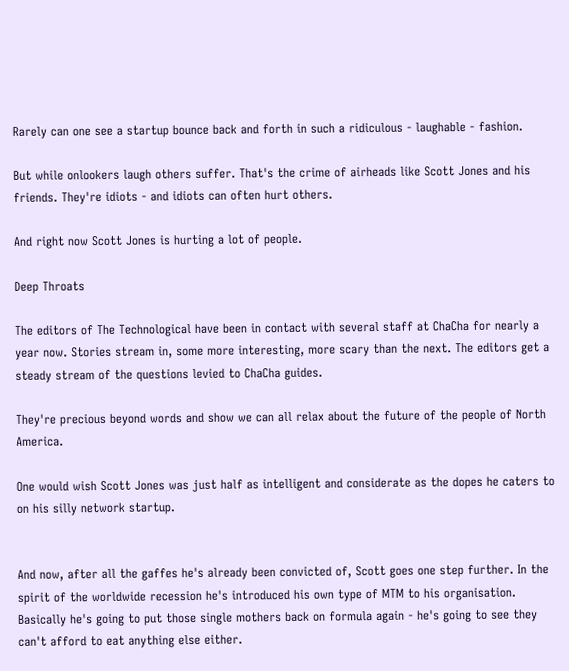Rarely can one see a startup bounce back and forth in such a ridiculous - laughable - fashion.

But while onlookers laugh others suffer. That's the crime of airheads like Scott Jones and his friends. They're idiots - and idiots can often hurt others.

And right now Scott Jones is hurting a lot of people.

Deep Throats

The editors of The Technological have been in contact with several staff at ChaCha for nearly a year now. Stories stream in, some more interesting, more scary than the next. The editors get a steady stream of the questions levied to ChaCha guides.

They're precious beyond words and show we can all relax about the future of the people of North America.

One would wish Scott Jones was just half as intelligent and considerate as the dopes he caters to on his silly network startup.


And now, after all the gaffes he's already been convicted of, Scott goes one step further. In the spirit of the worldwide recession he's introduced his own type of MTM to his organisation. Basically he's going to put those single mothers back on formula again - he's going to see they can't afford to eat anything else either.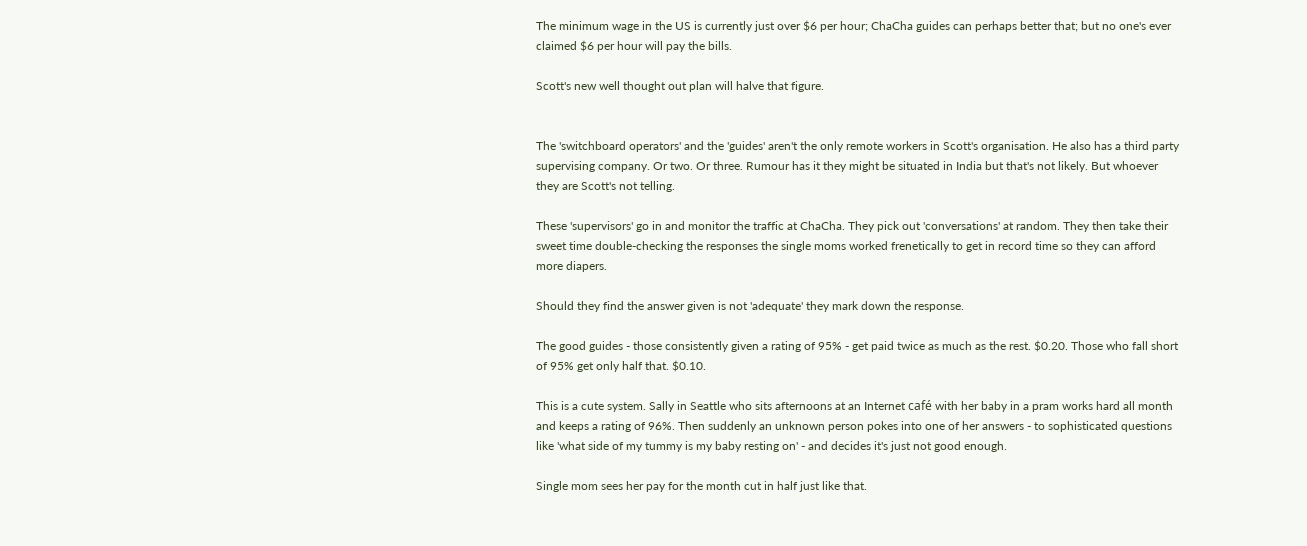The minimum wage in the US is currently just over $6 per hour; ChaCha guides can perhaps better that; but no one's ever claimed $6 per hour will pay the bills.

Scott's new well thought out plan will halve that figure.


The 'switchboard operators' and the 'guides' aren't the only remote workers in Scott's organisation. He also has a third party supervising company. Or two. Or three. Rumour has it they might be situated in India but that's not likely. But whoever they are Scott's not telling.

These 'supervisors' go in and monitor the traffic at ChaCha. They pick out 'conversations' at random. They then take their sweet time double-checking the responses the single moms worked frenetically to get in record time so they can afford more diapers.

Should they find the answer given is not 'adequate' they mark down the response.

The good guides - those consistently given a rating of 95% - get paid twice as much as the rest. $0.20. Those who fall short of 95% get only half that. $0.10.

This is a cute system. Sally in Seattle who sits afternoons at an Internet café with her baby in a pram works hard all month and keeps a rating of 96%. Then suddenly an unknown person pokes into one of her answers - to sophisticated questions like 'what side of my tummy is my baby resting on' - and decides it's just not good enough.

Single mom sees her pay for the month cut in half just like that.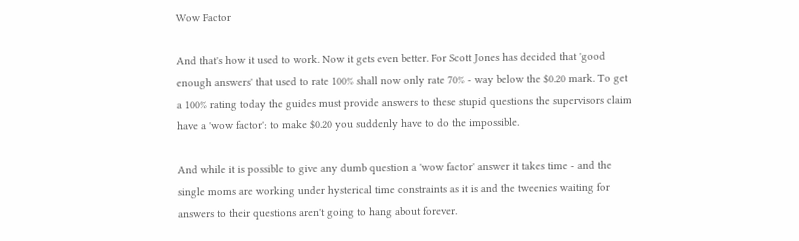Wow Factor

And that's how it used to work. Now it gets even better. For Scott Jones has decided that 'good enough answers' that used to rate 100% shall now only rate 70% - way below the $0.20 mark. To get a 100% rating today the guides must provide answers to these stupid questions the supervisors claim have a 'wow factor': to make $0.20 you suddenly have to do the impossible.

And while it is possible to give any dumb question a 'wow factor' answer it takes time - and the single moms are working under hysterical time constraints as it is and the tweenies waiting for answers to their questions aren't going to hang about forever.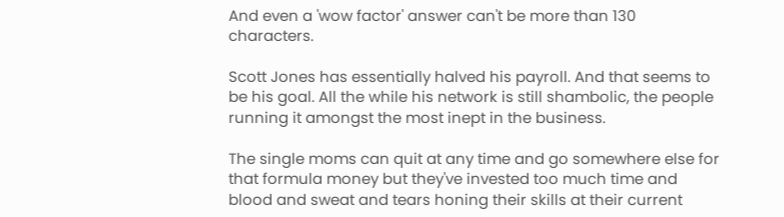And even a 'wow factor' answer can't be more than 130 characters.

Scott Jones has essentially halved his payroll. And that seems to be his goal. All the while his network is still shambolic, the people running it amongst the most inept in the business.

The single moms can quit at any time and go somewhere else for that formula money but they've invested too much time and blood and sweat and tears honing their skills at their current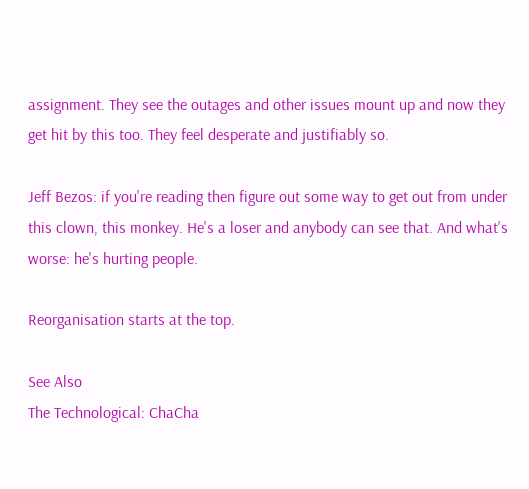assignment. They see the outages and other issues mount up and now they get hit by this too. They feel desperate and justifiably so.

Jeff Bezos: if you're reading then figure out some way to get out from under this clown, this monkey. He's a loser and anybody can see that. And what's worse: he's hurting people.

Reorganisation starts at the top.

See Also
The Technological: ChaCha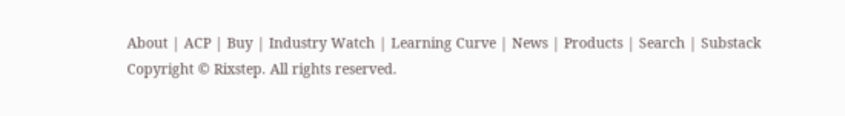About | ACP | Buy | Industry Watch | Learning Curve | News | Products | Search | Substack
Copyright © Rixstep. All rights reserved.